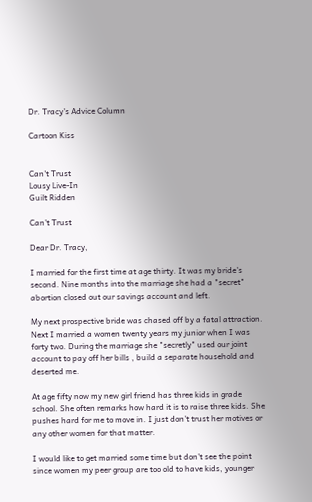Dr. Tracy's Advice Column

Cartoon Kiss


Can't Trust
Lousy Live-In
Guilt Ridden

Can't Trust

Dear Dr. Tracy,

I married for the first time at age thirty. It was my bride's second. Nine months into the marriage she had a "secret" abortion closed out our savings account and left.

My next prospective bride was chased off by a fatal attraction. Next I married a women twenty years my junior when I was forty two. During the marriage she "secretly" used our joint account to pay off her bills , build a separate household and deserted me.

At age fifty now my new girl friend has three kids in grade school. She often remarks how hard it is to raise three kids. She pushes hard for me to move in. I just don't trust her motives or any other women for that matter.

I would like to get married some time but don't see the point since women my peer group are too old to have kids, younger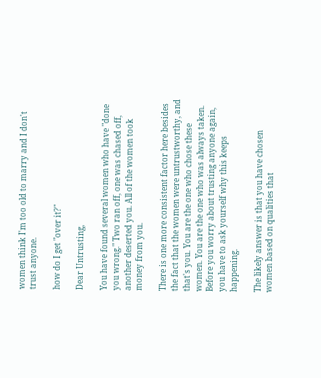women think I'm too old to marry and I don't trust anyone.

how do I get "over it?"

Dear Untrusting,

You have found several women who have "done you wrong." Two ran off, one was chased off, another deserted you. All of the women took money from you.

There is one more consistent factor here besides the fact that the women were untrustworthy, and that's you. You are the one who chose these women. You are the one who was always taken. Before you worry about trusting anyone again, you have to ask yourself why this keeps happening.

The likely answer is that you have chosen women based on qualities that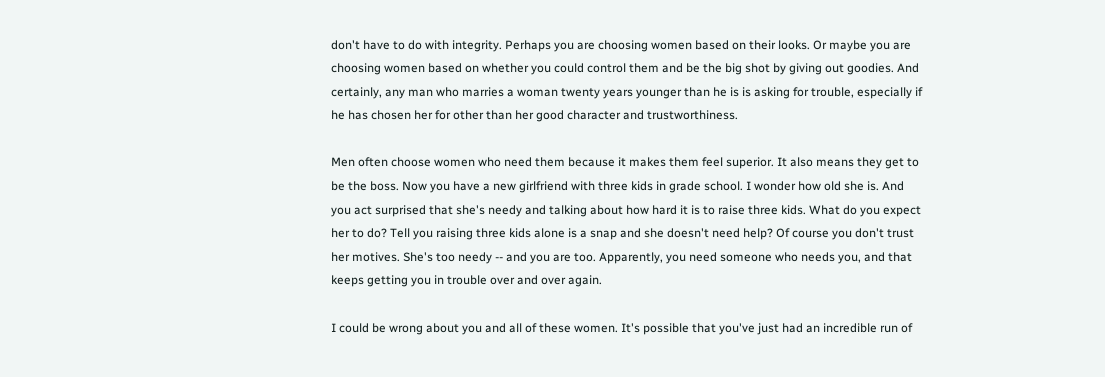don't have to do with integrity. Perhaps you are choosing women based on their looks. Or maybe you are choosing women based on whether you could control them and be the big shot by giving out goodies. And certainly, any man who marries a woman twenty years younger than he is is asking for trouble, especially if he has chosen her for other than her good character and trustworthiness.

Men often choose women who need them because it makes them feel superior. It also means they get to be the boss. Now you have a new girlfriend with three kids in grade school. I wonder how old she is. And you act surprised that she's needy and talking about how hard it is to raise three kids. What do you expect her to do? Tell you raising three kids alone is a snap and she doesn't need help? Of course you don't trust her motives. She's too needy -- and you are too. Apparently, you need someone who needs you, and that keeps getting you in trouble over and over again.

I could be wrong about you and all of these women. It's possible that you've just had an incredible run of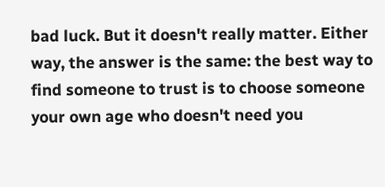bad luck. But it doesn't really matter. Either way, the answer is the same: the best way to find someone to trust is to choose someone your own age who doesn't need you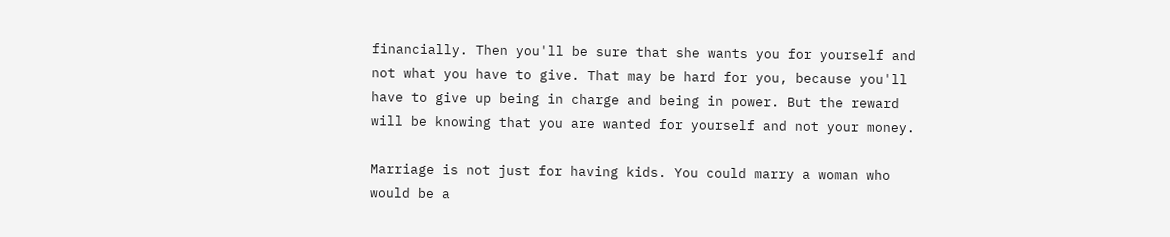financially. Then you'll be sure that she wants you for yourself and not what you have to give. That may be hard for you, because you'll have to give up being in charge and being in power. But the reward will be knowing that you are wanted for yourself and not your money.

Marriage is not just for having kids. You could marry a woman who would be a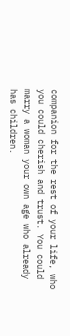companion for the rest of your life, who you could cherish and trust. You could marry a woman your own age who already has children.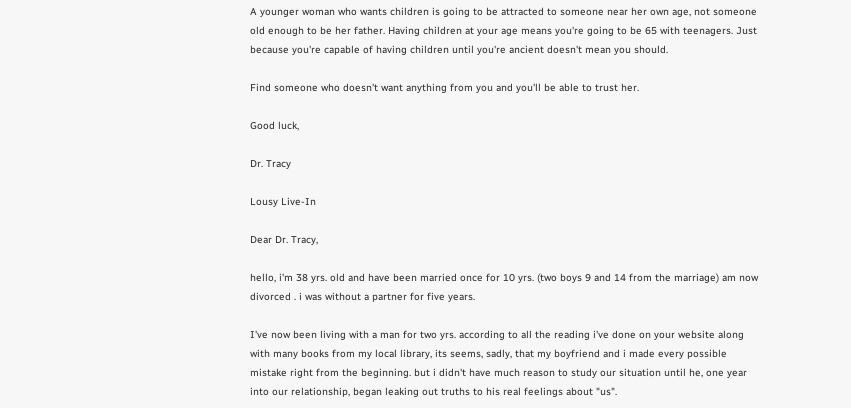A younger woman who wants children is going to be attracted to someone near her own age, not someone old enough to be her father. Having children at your age means you're going to be 65 with teenagers. Just because you're capable of having children until you're ancient doesn't mean you should.

Find someone who doesn't want anything from you and you'll be able to trust her.

Good luck,

Dr. Tracy

Lousy Live-In

Dear Dr. Tracy,

hello, i'm 38 yrs. old and have been married once for 10 yrs. (two boys 9 and 14 from the marriage) am now divorced . i was without a partner for five years.

I've now been living with a man for two yrs. according to all the reading i've done on your website along with many books from my local library, its seems, sadly, that my boyfriend and i made every possible mistake right from the beginning. but i didn't have much reason to study our situation until he, one year into our relationship, began leaking out truths to his real feelings about "us".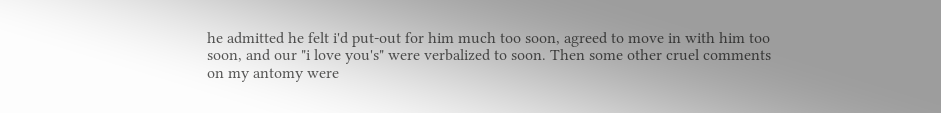he admitted he felt i'd put-out for him much too soon, agreed to move in with him too soon, and our "i love you's" were verbalized to soon. Then some other cruel comments on my antomy were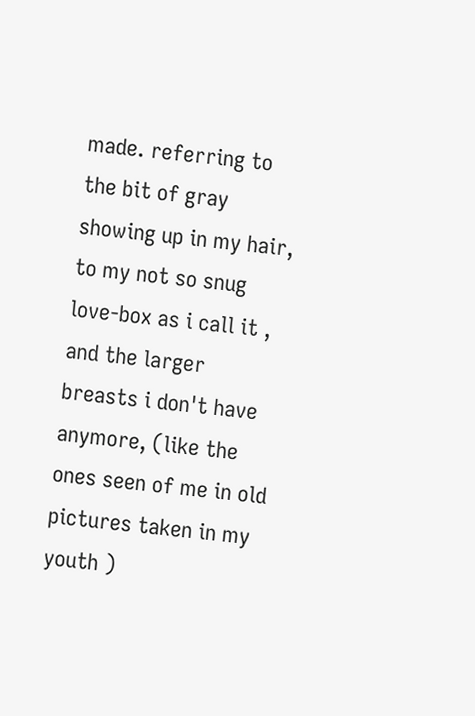made. referring to the bit of gray showing up in my hair, to my not so snug love-box as i call it , and the larger breasts i don't have anymore, (like the ones seen of me in old pictures taken in my youth )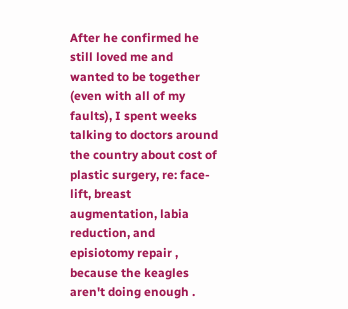After he confirmed he still loved me and wanted to be together (even with all of my faults), I spent weeks talking to doctors around the country about cost of plastic surgery, re: face-lift, breast augmentation, labia reduction, and episiotomy repair , because the keagles aren't doing enough .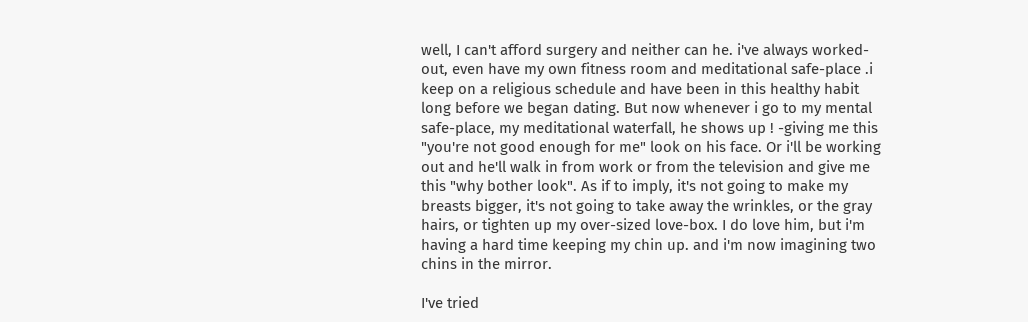well, I can't afford surgery and neither can he. i've always worked-out, even have my own fitness room and meditational safe-place .i keep on a religious schedule and have been in this healthy habit long before we began dating. But now whenever i go to my mental safe-place, my meditational waterfall, he shows up ! -giving me this "you're not good enough for me" look on his face. Or i'll be working out and he'll walk in from work or from the television and give me this "why bother look". As if to imply, it's not going to make my breasts bigger, it's not going to take away the wrinkles, or the gray hairs, or tighten up my over-sized love-box. I do love him, but i'm having a hard time keeping my chin up. and i'm now imagining two chins in the mirror.

I've tried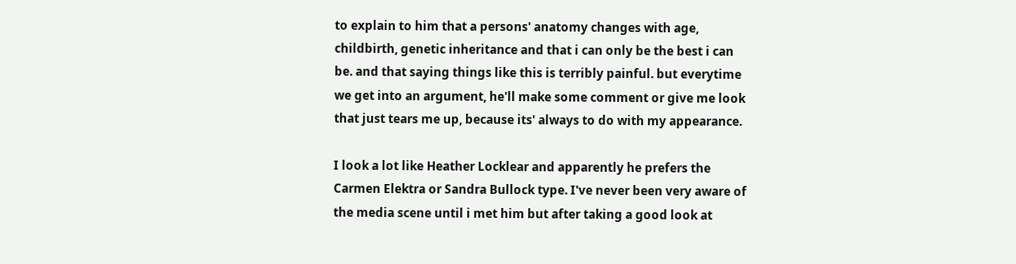to explain to him that a persons' anatomy changes with age, childbirth, genetic inheritance and that i can only be the best i can be. and that saying things like this is terribly painful. but everytime we get into an argument, he'll make some comment or give me look that just tears me up, because its' always to do with my appearance.

I look a lot like Heather Locklear and apparently he prefers the Carmen Elektra or Sandra Bullock type. I've never been very aware of the media scene until i met him but after taking a good look at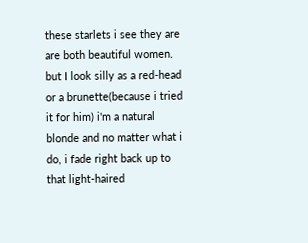these starlets i see they are are both beautiful women. but I look silly as a red-head or a brunette(because i tried it for him) i'm a natural blonde and no matter what i do, i fade right back up to that light-haired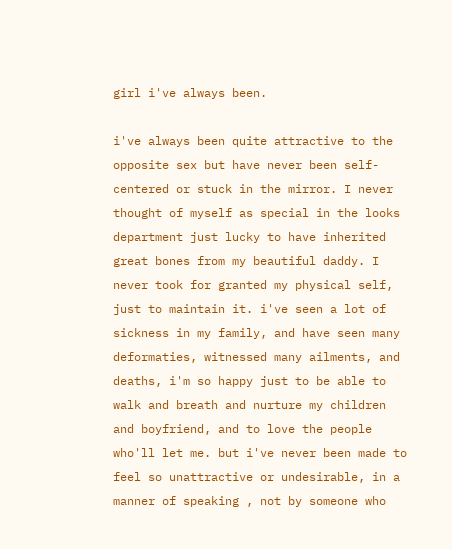girl i've always been.

i've always been quite attractive to the opposite sex but have never been self-centered or stuck in the mirror. I never thought of myself as special in the looks department just lucky to have inherited great bones from my beautiful daddy. I never took for granted my physical self, just to maintain it. i've seen a lot of sickness in my family, and have seen many deformaties, witnessed many ailments, and deaths, i'm so happy just to be able to walk and breath and nurture my children and boyfriend, and to love the people who'll let me. but i've never been made to feel so unattractive or undesirable, in a manner of speaking , not by someone who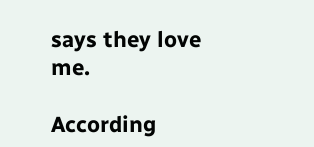says they love me.

According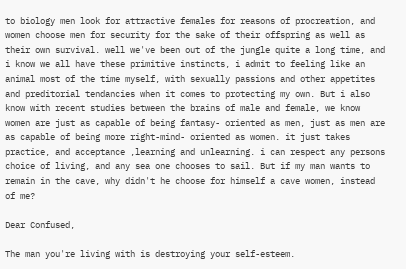to biology men look for attractive females for reasons of procreation, and women choose men for security for the sake of their offspring as well as their own survival. well we've been out of the jungle quite a long time, and i know we all have these primitive instincts, i admit to feeling like an animal most of the time myself, with sexually passions and other appetites and preditorial tendancies when it comes to protecting my own. But i also know with recent studies between the brains of male and female, we know women are just as capable of being fantasy- oriented as men, just as men are as capable of being more right-mind- oriented as women. it just takes practice, and acceptance ,learning and unlearning. i can respect any persons choice of living, and any sea one chooses to sail. But if my man wants to remain in the cave, why didn't he choose for himself a cave women, instead of me?

Dear Confused,

The man you're living with is destroying your self-esteem.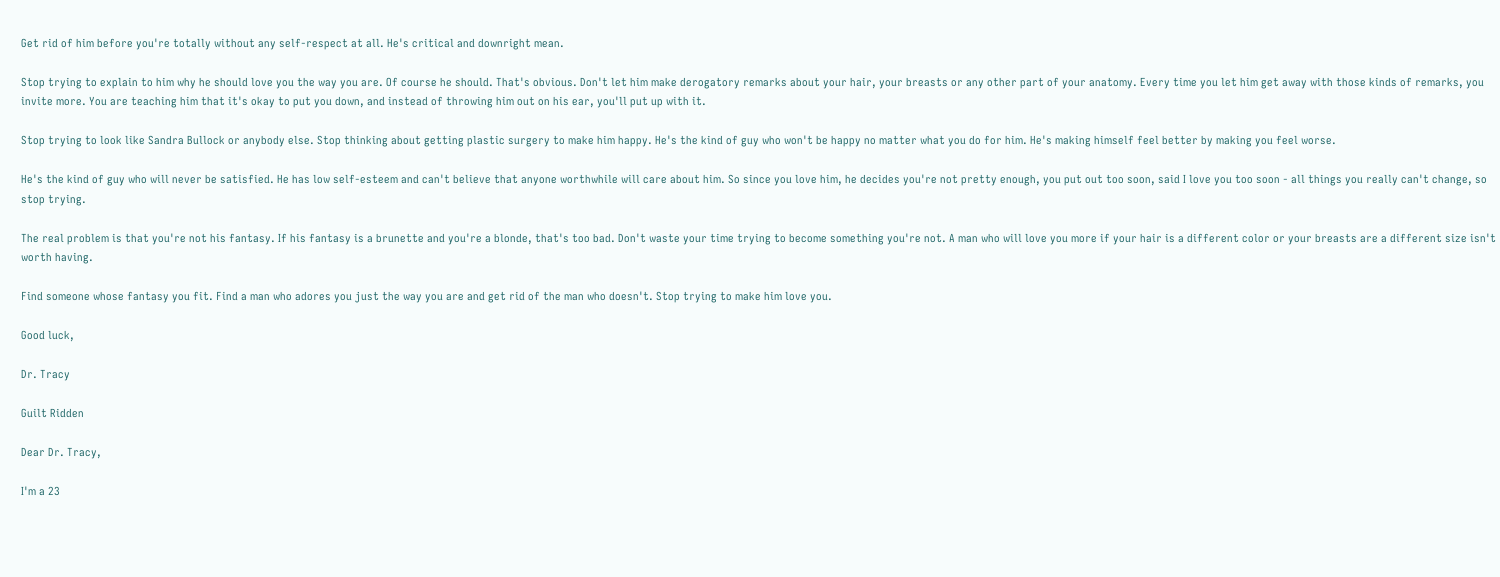Get rid of him before you're totally without any self-respect at all. He's critical and downright mean.

Stop trying to explain to him why he should love you the way you are. Of course he should. That's obvious. Don't let him make derogatory remarks about your hair, your breasts or any other part of your anatomy. Every time you let him get away with those kinds of remarks, you invite more. You are teaching him that it's okay to put you down, and instead of throwing him out on his ear, you'll put up with it.

Stop trying to look like Sandra Bullock or anybody else. Stop thinking about getting plastic surgery to make him happy. He's the kind of guy who won't be happy no matter what you do for him. He's making himself feel better by making you feel worse.

He's the kind of guy who will never be satisfied. He has low self-esteem and can't believe that anyone worthwhile will care about him. So since you love him, he decides you're not pretty enough, you put out too soon, said I love you too soon - all things you really can't change, so stop trying.

The real problem is that you're not his fantasy. If his fantasy is a brunette and you're a blonde, that's too bad. Don't waste your time trying to become something you're not. A man who will love you more if your hair is a different color or your breasts are a different size isn't worth having.

Find someone whose fantasy you fit. Find a man who adores you just the way you are and get rid of the man who doesn't. Stop trying to make him love you.

Good luck,

Dr. Tracy

Guilt Ridden

Dear Dr. Tracy,

I'm a 23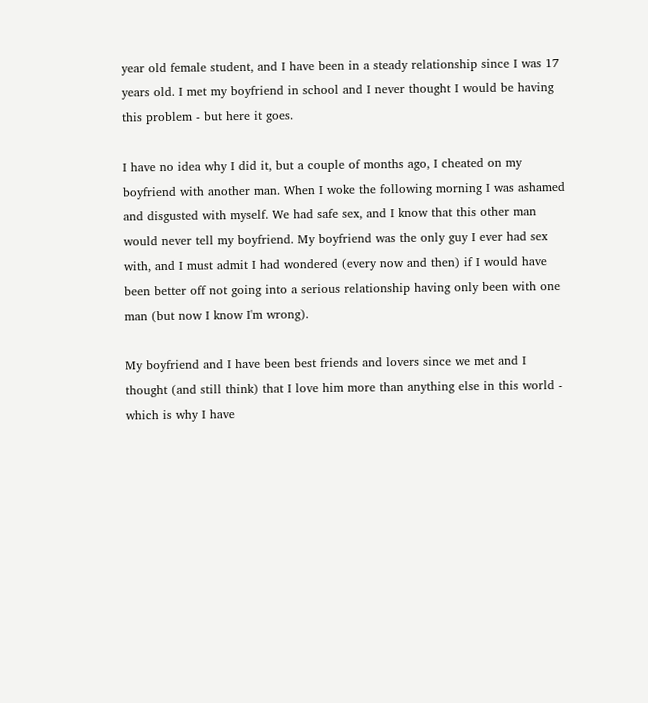year old female student, and I have been in a steady relationship since I was 17 years old. I met my boyfriend in school and I never thought I would be having this problem - but here it goes.

I have no idea why I did it, but a couple of months ago, I cheated on my boyfriend with another man. When I woke the following morning I was ashamed and disgusted with myself. We had safe sex, and I know that this other man would never tell my boyfriend. My boyfriend was the only guy I ever had sex with, and I must admit I had wondered (every now and then) if I would have been better off not going into a serious relationship having only been with one man (but now I know I'm wrong).

My boyfriend and I have been best friends and lovers since we met and I thought (and still think) that I love him more than anything else in this world - which is why I have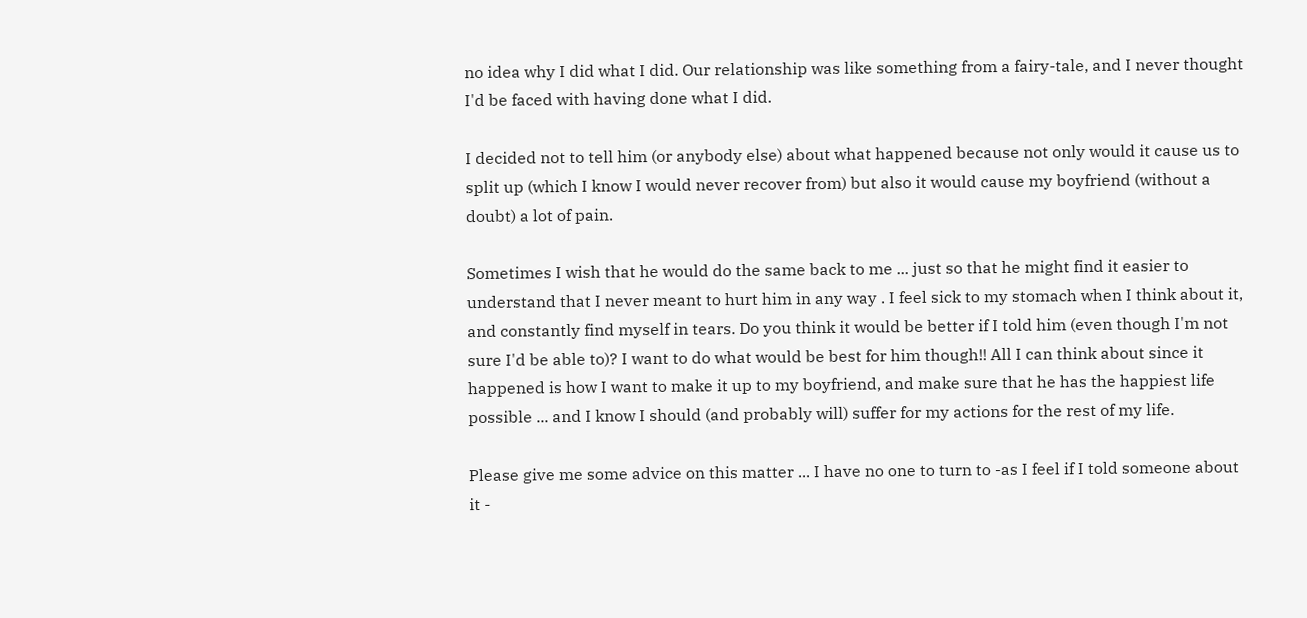no idea why I did what I did. Our relationship was like something from a fairy-tale, and I never thought I'd be faced with having done what I did.

I decided not to tell him (or anybody else) about what happened because not only would it cause us to split up (which I know I would never recover from) but also it would cause my boyfriend (without a doubt) a lot of pain.

Sometimes I wish that he would do the same back to me ... just so that he might find it easier to understand that I never meant to hurt him in any way . I feel sick to my stomach when I think about it, and constantly find myself in tears. Do you think it would be better if I told him (even though I'm not sure I'd be able to)? I want to do what would be best for him though!! All I can think about since it happened is how I want to make it up to my boyfriend, and make sure that he has the happiest life possible ... and I know I should (and probably will) suffer for my actions for the rest of my life.

Please give me some advice on this matter ... I have no one to turn to -as I feel if I told someone about it -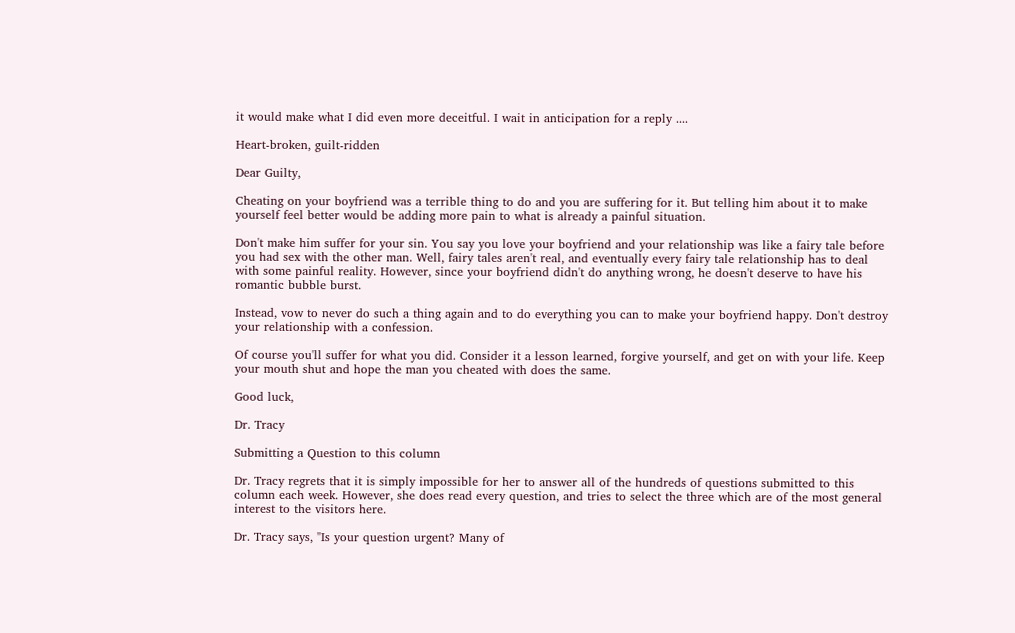it would make what I did even more deceitful. I wait in anticipation for a reply ....

Heart-broken, guilt-ridden

Dear Guilty,

Cheating on your boyfriend was a terrible thing to do and you are suffering for it. But telling him about it to make yourself feel better would be adding more pain to what is already a painful situation.

Don't make him suffer for your sin. You say you love your boyfriend and your relationship was like a fairy tale before you had sex with the other man. Well, fairy tales aren't real, and eventually every fairy tale relationship has to deal with some painful reality. However, since your boyfriend didn't do anything wrong, he doesn't deserve to have his romantic bubble burst.

Instead, vow to never do such a thing again and to do everything you can to make your boyfriend happy. Don't destroy your relationship with a confession.

Of course you'll suffer for what you did. Consider it a lesson learned, forgive yourself, and get on with your life. Keep your mouth shut and hope the man you cheated with does the same.

Good luck,

Dr. Tracy

Submitting a Question to this column

Dr. Tracy regrets that it is simply impossible for her to answer all of the hundreds of questions submitted to this column each week. However, she does read every question, and tries to select the three which are of the most general interest to the visitors here.

Dr. Tracy says, "Is your question urgent? Many of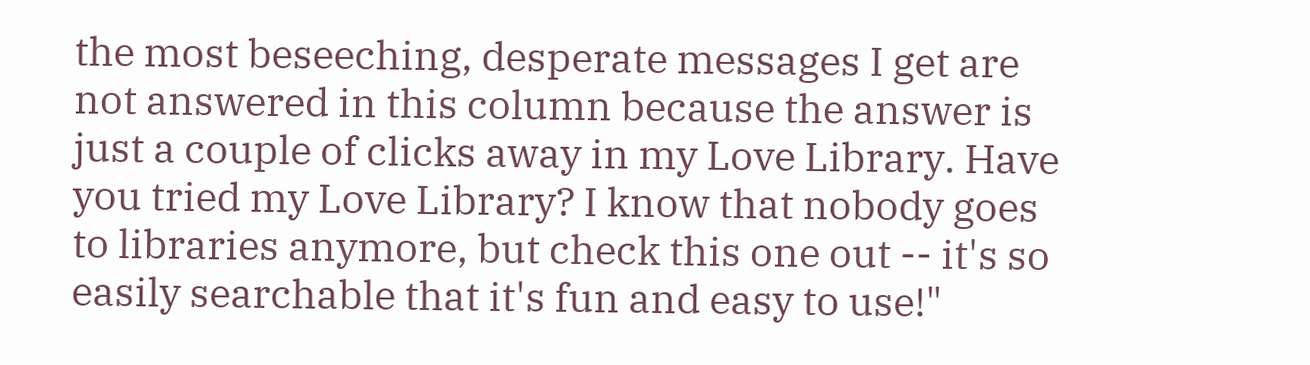the most beseeching, desperate messages I get are not answered in this column because the answer is just a couple of clicks away in my Love Library. Have you tried my Love Library? I know that nobody goes to libraries anymore, but check this one out -- it's so easily searchable that it's fun and easy to use!"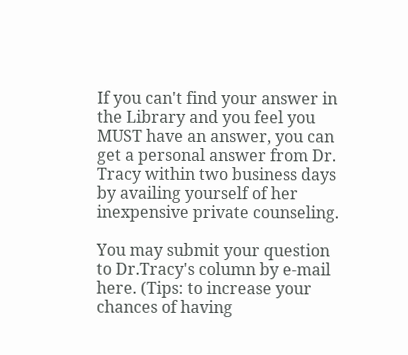If you can't find your answer in the Library and you feel you MUST have an answer, you can get a personal answer from Dr. Tracy within two business days by availing yourself of her inexpensive private counseling.

You may submit your question to Dr.Tracy's column by e-mail here. (Tips: to increase your chances of having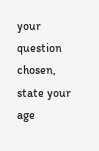your question chosen, state your age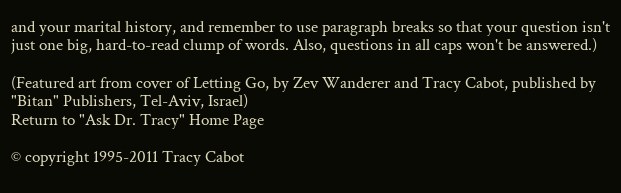and your marital history, and remember to use paragraph breaks so that your question isn't just one big, hard-to-read clump of words. Also, questions in all caps won't be answered.)

(Featured art from cover of Letting Go, by Zev Wanderer and Tracy Cabot, published by "Bitan" Publishers, Tel-Aviv, Israel)
Return to "Ask Dr. Tracy" Home Page

© copyright 1995-2011 Tracy Cabot